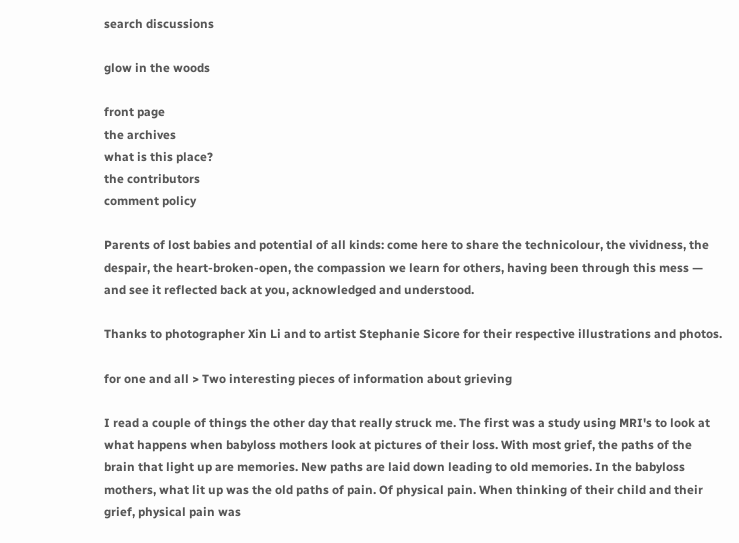search discussions

glow in the woods

front page
the archives
what is this place?
the contributors
comment policy

Parents of lost babies and potential of all kinds: come here to share the technicolour, the vividness, the despair, the heart-broken-open, the compassion we learn for others, having been through this mess — and see it reflected back at you, acknowledged and understood.

Thanks to photographer Xin Li and to artist Stephanie Sicore for their respective illustrations and photos.

for one and all > Two interesting pieces of information about grieving

I read a couple of things the other day that really struck me. The first was a study using MRI's to look at what happens when babyloss mothers look at pictures of their loss. With most grief, the paths of the brain that light up are memories. New paths are laid down leading to old memories. In the babyloss mothers, what lit up was the old paths of pain. Of physical pain. When thinking of their child and their grief, physical pain was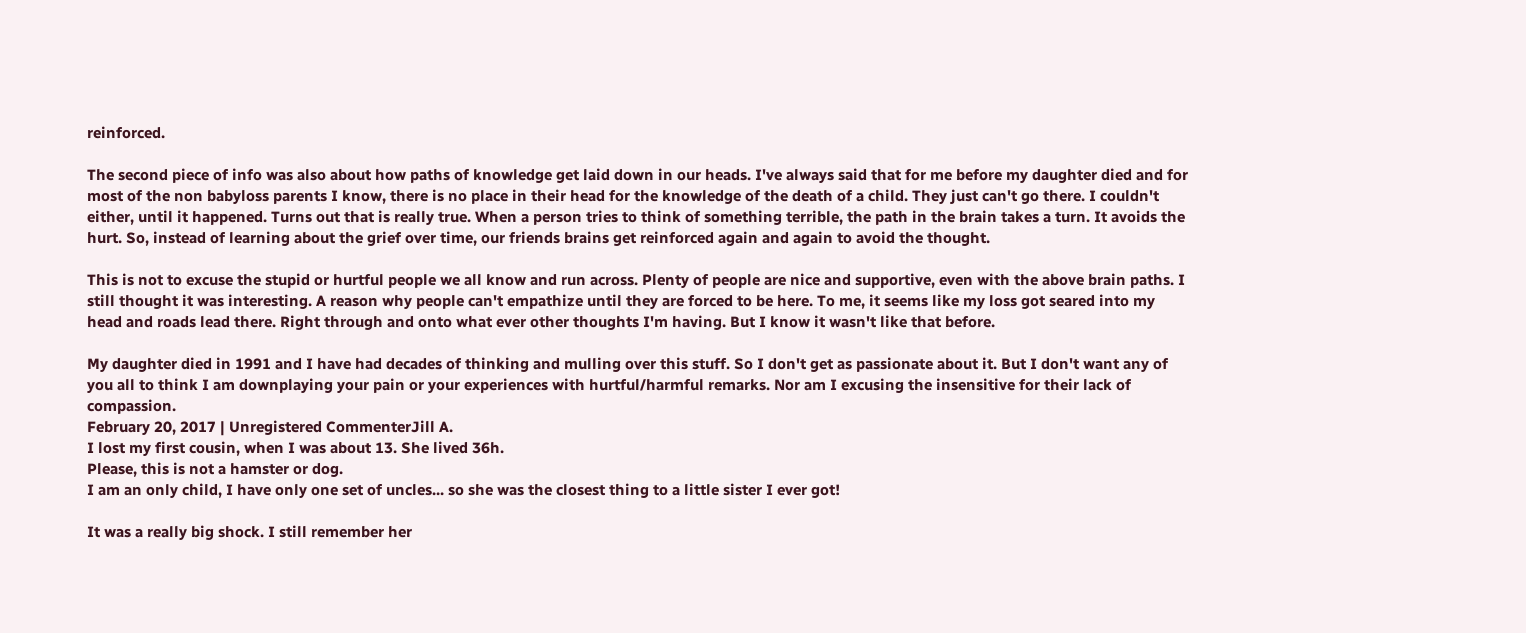reinforced.

The second piece of info was also about how paths of knowledge get laid down in our heads. I've always said that for me before my daughter died and for most of the non babyloss parents I know, there is no place in their head for the knowledge of the death of a child. They just can't go there. I couldn't either, until it happened. Turns out that is really true. When a person tries to think of something terrible, the path in the brain takes a turn. It avoids the hurt. So, instead of learning about the grief over time, our friends brains get reinforced again and again to avoid the thought.

This is not to excuse the stupid or hurtful people we all know and run across. Plenty of people are nice and supportive, even with the above brain paths. I still thought it was interesting. A reason why people can't empathize until they are forced to be here. To me, it seems like my loss got seared into my head and roads lead there. Right through and onto what ever other thoughts I'm having. But I know it wasn't like that before.

My daughter died in 1991 and I have had decades of thinking and mulling over this stuff. So I don't get as passionate about it. But I don't want any of you all to think I am downplaying your pain or your experiences with hurtful/harmful remarks. Nor am I excusing the insensitive for their lack of compassion.
February 20, 2017 | Unregistered CommenterJill A.
I lost my first cousin, when I was about 13. She lived 36h.
Please, this is not a hamster or dog.
I am an only child, I have only one set of uncles... so she was the closest thing to a little sister I ever got!

It was a really big shock. I still remember her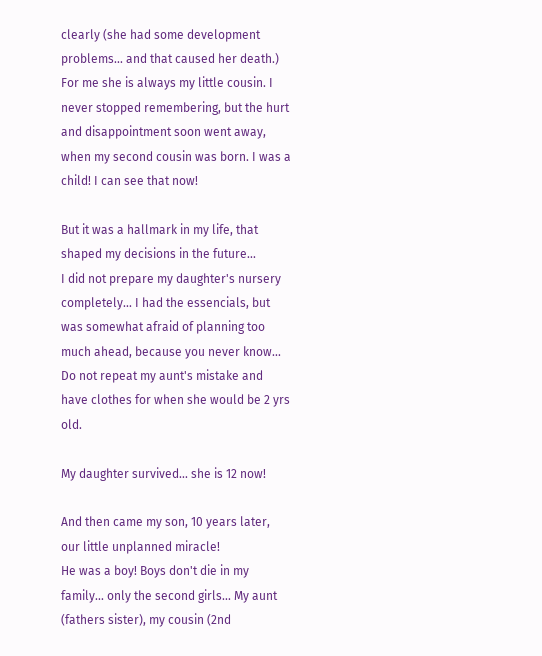clearly (she had some development problems... and that caused her death.)
For me she is always my little cousin. I never stopped remembering, but the hurt and disappointment soon went away, when my second cousin was born. I was a child! I can see that now!

But it was a hallmark in my life, that shaped my decisions in the future...
I did not prepare my daughter's nursery completely... I had the essencials, but was somewhat afraid of planning too much ahead, because you never know... Do not repeat my aunt's mistake and have clothes for when she would be 2 yrs old.

My daughter survived... she is 12 now!

And then came my son, 10 years later, our little unplanned miracle!
He was a boy! Boys don't die in my family... only the second girls... My aunt (fathers sister), my cousin (2nd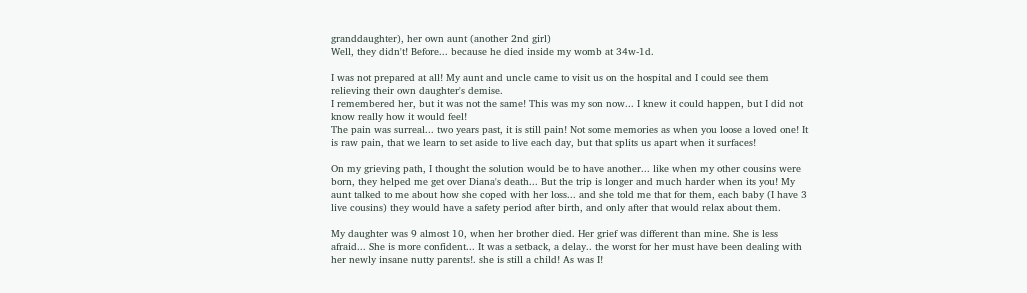granddaughter), her own aunt (another 2nd girl)
Well, they didn't! Before... because he died inside my womb at 34w-1d.

I was not prepared at all! My aunt and uncle came to visit us on the hospital and I could see them relieving their own daughter's demise.
I remembered her, but it was not the same! This was my son now... I knew it could happen, but I did not know really how it would feel!
The pain was surreal... two years past, it is still pain! Not some memories as when you loose a loved one! It is raw pain, that we learn to set aside to live each day, but that splits us apart when it surfaces!

On my grieving path, I thought the solution would be to have another... like when my other cousins were born, they helped me get over Diana's death... But the trip is longer and much harder when its you! My aunt talked to me about how she coped with her loss... and she told me that for them, each baby (I have 3 live cousins) they would have a safety period after birth, and only after that would relax about them.

My daughter was 9 almost 10, when her brother died. Her grief was different than mine. She is less afraid... She is more confident... It was a setback, a delay.. the worst for her must have been dealing with her newly insane nutty parents!. she is still a child! As was I!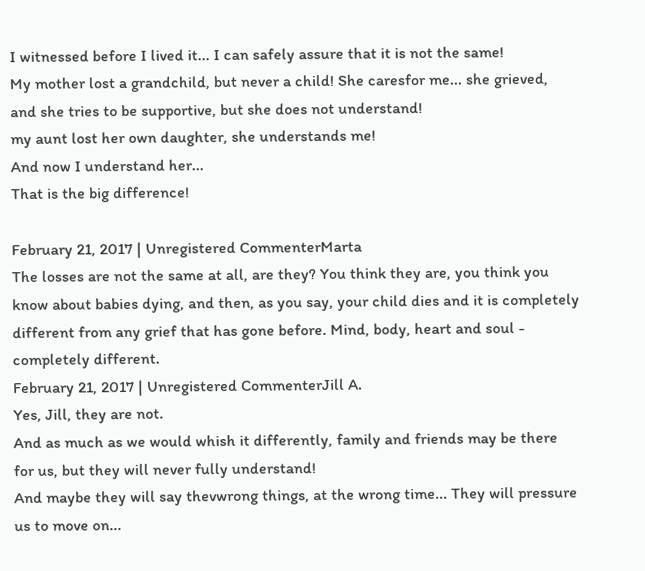I witnessed before I lived it... I can safely assure that it is not the same!
My mother lost a grandchild, but never a child! She caresfor me... she grieved, and she tries to be supportive, but she does not understand!
my aunt lost her own daughter, she understands me!
And now I understand her...
That is the big difference!

February 21, 2017 | Unregistered CommenterMarta
The losses are not the same at all, are they? You think they are, you think you know about babies dying, and then, as you say, your child dies and it is completely different from any grief that has gone before. Mind, body, heart and soul - completely different.
February 21, 2017 | Unregistered CommenterJill A.
Yes, Jill, they are not.
And as much as we would whish it differently, family and friends may be there for us, but they will never fully understand!
And maybe they will say thevwrong things, at the wrong time... They will pressure us to move on...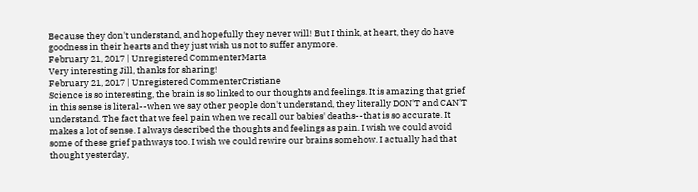Because they don't understand, and hopefully they never will! But I think, at heart, they do have goodness in their hearts and they just wish us not to suffer anymore.
February 21, 2017 | Unregistered CommenterMarta
Very interesting Jill, thanks for sharing!
February 21, 2017 | Unregistered CommenterCristiane
Science is so interesting, the brain is so linked to our thoughts and feelings. It is amazing that grief in this sense is literal--when we say other people don't understand, they literally DON'T and CAN'T understand. The fact that we feel pain when we recall our babies' deaths--that is so accurate. It makes a lot of sense. I always described the thoughts and feelings as pain. I wish we could avoid some of these grief pathways too. I wish we could rewire our brains somehow. I actually had that thought yesterday,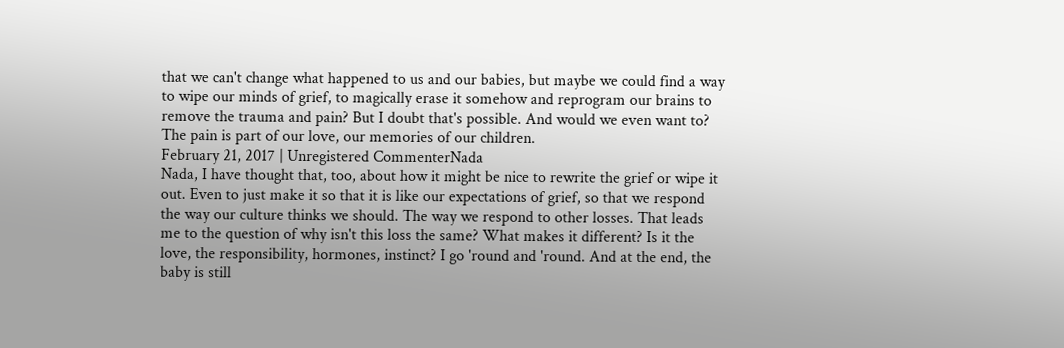that we can't change what happened to us and our babies, but maybe we could find a way to wipe our minds of grief, to magically erase it somehow and reprogram our brains to remove the trauma and pain? But I doubt that's possible. And would we even want to? The pain is part of our love, our memories of our children.
February 21, 2017 | Unregistered CommenterNada
Nada, I have thought that, too, about how it might be nice to rewrite the grief or wipe it out. Even to just make it so that it is like our expectations of grief, so that we respond the way our culture thinks we should. The way we respond to other losses. That leads me to the question of why isn't this loss the same? What makes it different? Is it the love, the responsibility, hormones, instinct? I go 'round and 'round. And at the end, the baby is still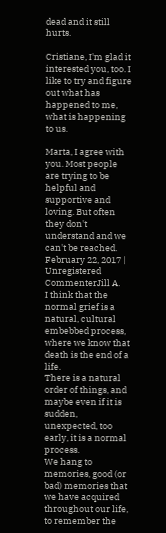dead and it still hurts.

Cristiane, I'm glad it interested you, too. I like to try and figure out what has happened to me, what is happening to us.

Marta, I agree with you. Most people are trying to be helpful and supportive and loving. But often they don't understand and we can't be reached.
February 22, 2017 | Unregistered CommenterJill A.
I think that the normal grief is a natural, cultural embebbed process, where we know that death is the end of a life.
There is a natural order of things, and maybe even if it is sudden, unexpected, too early, it is a normal process.
We hang to memories, good (or bad) memories that we have acquired throughout our life, to remember the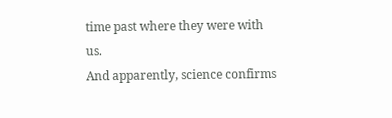time past where they were with us.
And apparently, science confirms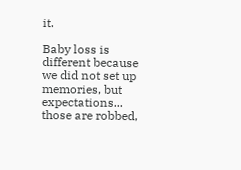it.

Baby loss is different because we did not set up memories, but expectations... those are robbed,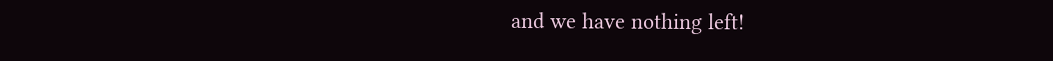and we have nothing left!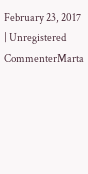February 23, 2017 | Unregistered CommenterMarta